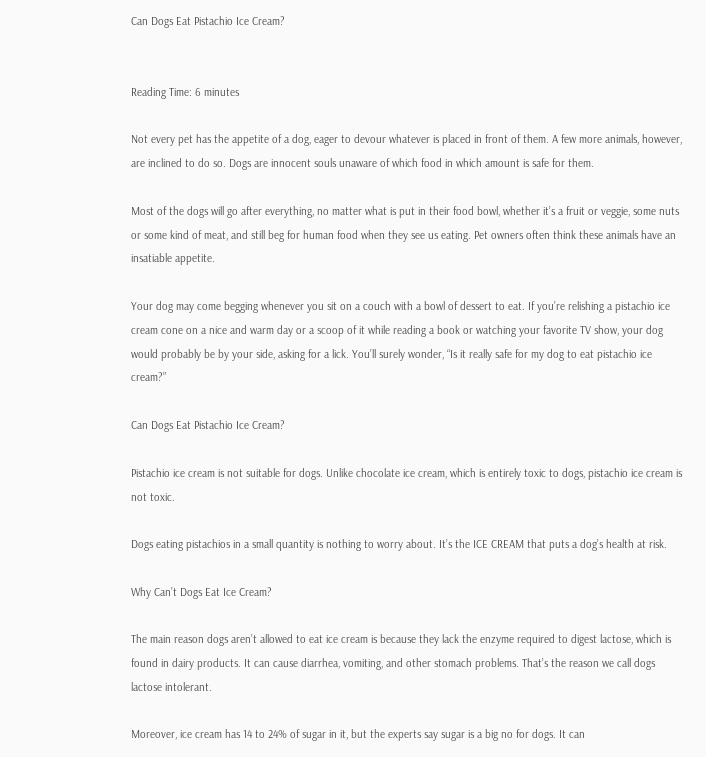Can Dogs Eat Pistachio Ice Cream?


Reading Time: 6 minutes

Not every pet has the appetite of a dog, eager to devour whatever is placed in front of them. A few more animals, however, are inclined to do so. Dogs are innocent souls unaware of which food in which amount is safe for them.

Most of the dogs will go after everything, no matter what is put in their food bowl, whether it’s a fruit or veggie, some nuts or some kind of meat, and still beg for human food when they see us eating. Pet owners often think these animals have an insatiable appetite.

Your dog may come begging whenever you sit on a couch with a bowl of dessert to eat. If you’re relishing a pistachio ice cream cone on a nice and warm day or a scoop of it while reading a book or watching your favorite TV show, your dog would probably be by your side, asking for a lick. You’ll surely wonder, “Is it really safe for my dog to eat pistachio ice cream?”

Can Dogs Eat Pistachio Ice Cream?

Pistachio ice cream is not suitable for dogs. Unlike chocolate ice cream, which is entirely toxic to dogs, pistachio ice cream is not toxic.

Dogs eating pistachios in a small quantity is nothing to worry about. It’s the ICE CREAM that puts a dog’s health at risk.

Why Can’t Dogs Eat Ice Cream?

The main reason dogs aren’t allowed to eat ice cream is because they lack the enzyme required to digest lactose, which is found in dairy products. It can cause diarrhea, vomiting, and other stomach problems. That’s the reason we call dogs lactose intolerant.

Moreover, ice cream has 14 to 24% of sugar in it, but the experts say sugar is a big no for dogs. It can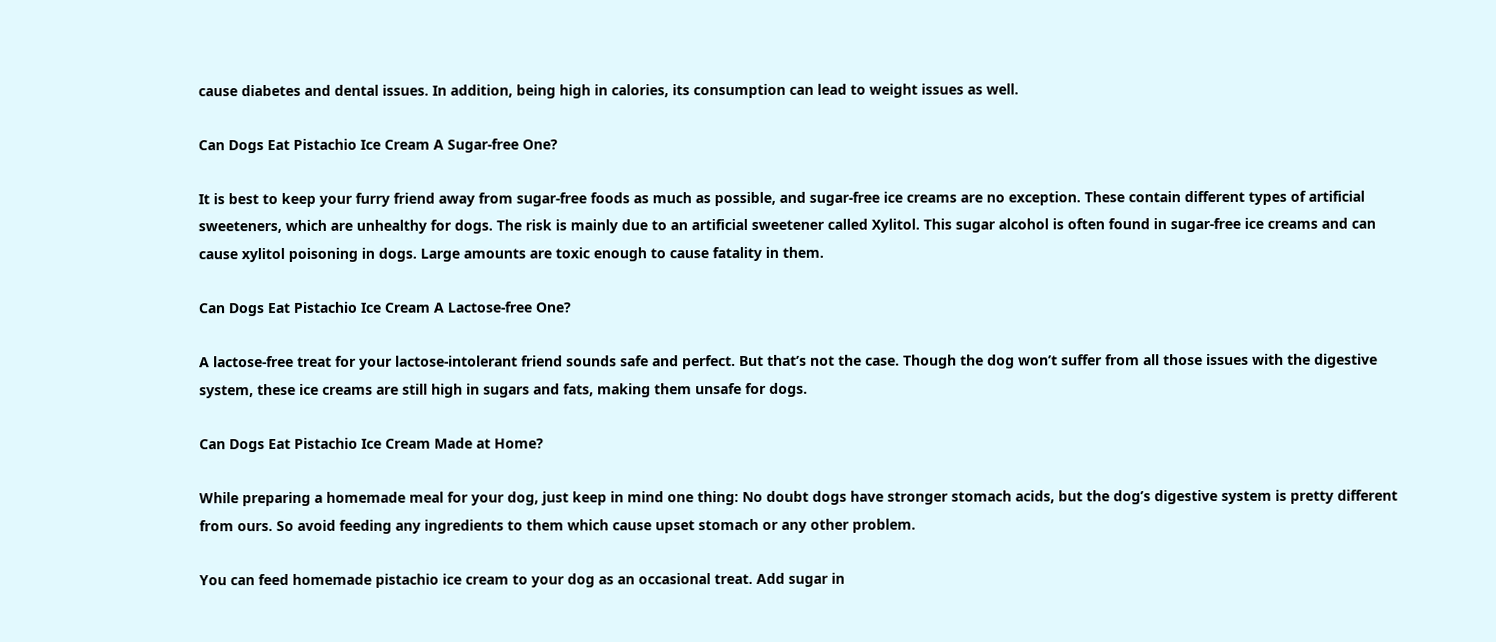cause diabetes and dental issues. In addition, being high in calories, its consumption can lead to weight issues as well.

Can Dogs Eat Pistachio Ice Cream A Sugar-free One?

It is best to keep your furry friend away from sugar-free foods as much as possible, and sugar-free ice creams are no exception. These contain different types of artificial sweeteners, which are unhealthy for dogs. The risk is mainly due to an artificial sweetener called Xylitol. This sugar alcohol is often found in sugar-free ice creams and can cause xylitol poisoning in dogs. Large amounts are toxic enough to cause fatality in them.

Can Dogs Eat Pistachio Ice Cream A Lactose-free One?

A lactose-free treat for your lactose-intolerant friend sounds safe and perfect. But that’s not the case. Though the dog won’t suffer from all those issues with the digestive system, these ice creams are still high in sugars and fats, making them unsafe for dogs.

Can Dogs Eat Pistachio Ice Cream Made at Home?

While preparing a homemade meal for your dog, just keep in mind one thing: No doubt dogs have stronger stomach acids, but the dog’s digestive system is pretty different from ours. So avoid feeding any ingredients to them which cause upset stomach or any other problem.

You can feed homemade pistachio ice cream to your dog as an occasional treat. Add sugar in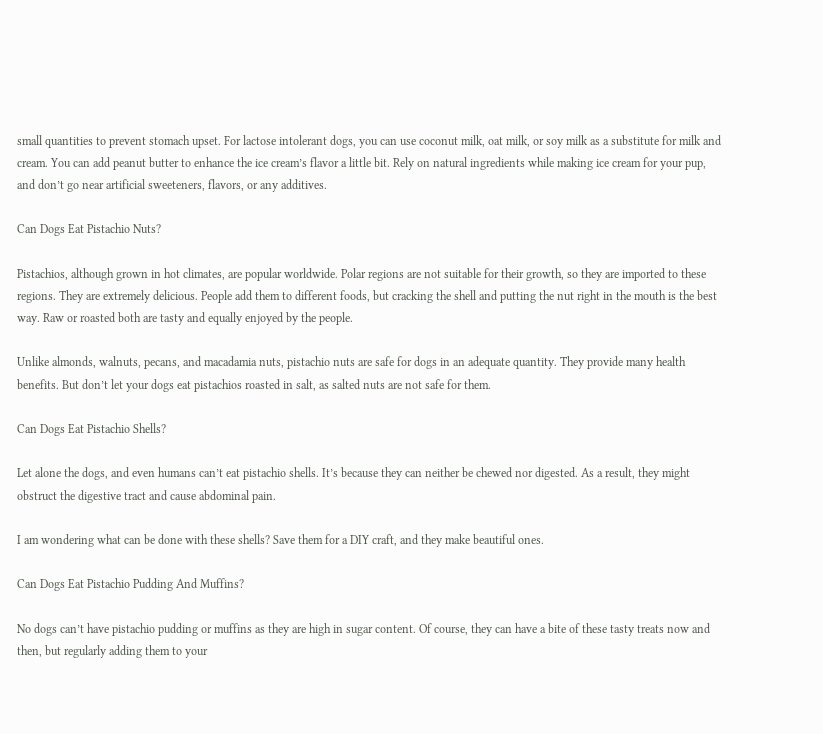small quantities to prevent stomach upset. For lactose intolerant dogs, you can use coconut milk, oat milk, or soy milk as a substitute for milk and cream. You can add peanut butter to enhance the ice cream’s flavor a little bit. Rely on natural ingredients while making ice cream for your pup, and don’t go near artificial sweeteners, flavors, or any additives.

Can Dogs Eat Pistachio Nuts?

Pistachios, although grown in hot climates, are popular worldwide. Polar regions are not suitable for their growth, so they are imported to these regions. They are extremely delicious. People add them to different foods, but cracking the shell and putting the nut right in the mouth is the best way. Raw or roasted both are tasty and equally enjoyed by the people.

Unlike almonds, walnuts, pecans, and macadamia nuts, pistachio nuts are safe for dogs in an adequate quantity. They provide many health benefits. But don’t let your dogs eat pistachios roasted in salt, as salted nuts are not safe for them.

Can Dogs Eat Pistachio Shells?

Let alone the dogs, and even humans can’t eat pistachio shells. It’s because they can neither be chewed nor digested. As a result, they might obstruct the digestive tract and cause abdominal pain.

I am wondering what can be done with these shells? Save them for a DIY craft, and they make beautiful ones.

Can Dogs Eat Pistachio Pudding And Muffins?

No dogs can’t have pistachio pudding or muffins as they are high in sugar content. Of course, they can have a bite of these tasty treats now and then, but regularly adding them to your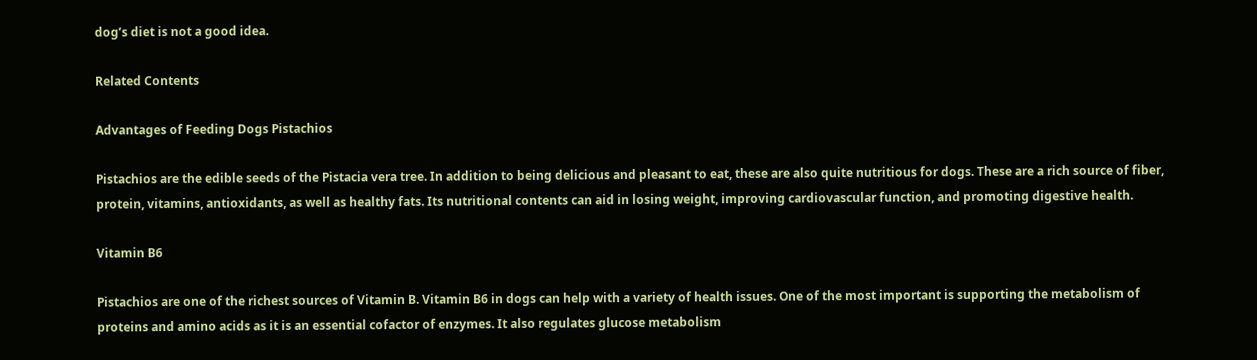dog’s diet is not a good idea.

Related Contents

Advantages of Feeding Dogs Pistachios

Pistachios are the edible seeds of the Pistacia vera tree. In addition to being delicious and pleasant to eat, these are also quite nutritious for dogs. These are a rich source of fiber, protein, vitamins, antioxidants, as well as healthy fats. Its nutritional contents can aid in losing weight, improving cardiovascular function, and promoting digestive health.

Vitamin B6

Pistachios are one of the richest sources of Vitamin B. Vitamin B6 in dogs can help with a variety of health issues. One of the most important is supporting the metabolism of proteins and amino acids as it is an essential cofactor of enzymes. It also regulates glucose metabolism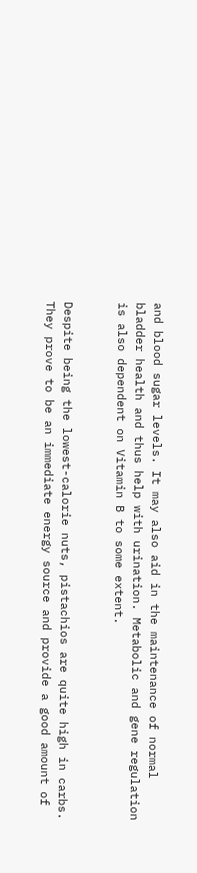and blood sugar levels. It may also aid in the maintenance of normal bladder health and thus help with urination. Metabolic and gene regulation is also dependent on Vitamin B to some extent.


Despite being the lowest-calorie nuts, pistachios are quite high in carbs. They prove to be an immediate energy source and provide a good amount of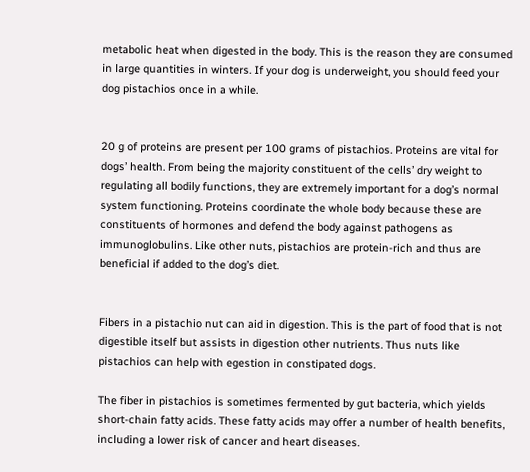metabolic heat when digested in the body. This is the reason they are consumed in large quantities in winters. If your dog is underweight, you should feed your dog pistachios once in a while.


20 g of proteins are present per 100 grams of pistachios. Proteins are vital for dogs’ health. From being the majority constituent of the cells’ dry weight to regulating all bodily functions, they are extremely important for a dog’s normal system functioning. Proteins coordinate the whole body because these are constituents of hormones and defend the body against pathogens as immunoglobulins. Like other nuts, pistachios are protein-rich and thus are beneficial if added to the dog’s diet.


Fibers in a pistachio nut can aid in digestion. This is the part of food that is not digestible itself but assists in digestion other nutrients. Thus nuts like pistachios can help with egestion in constipated dogs.

The fiber in pistachios is sometimes fermented by gut bacteria, which yields short-chain fatty acids. These fatty acids may offer a number of health benefits, including a lower risk of cancer and heart diseases.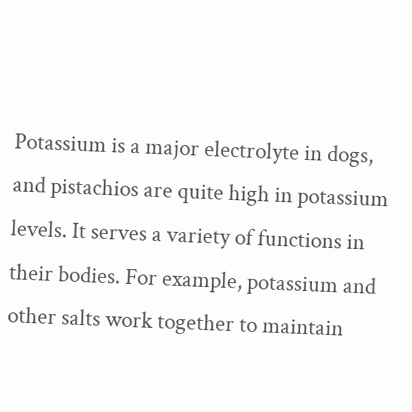Potassium is a major electrolyte in dogs, and pistachios are quite high in potassium levels. It serves a variety of functions in their bodies. For example, potassium and other salts work together to maintain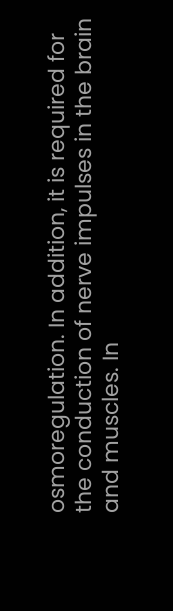osmoregulation. In addition, it is required for the conduction of nerve impulses in the brain and muscles. In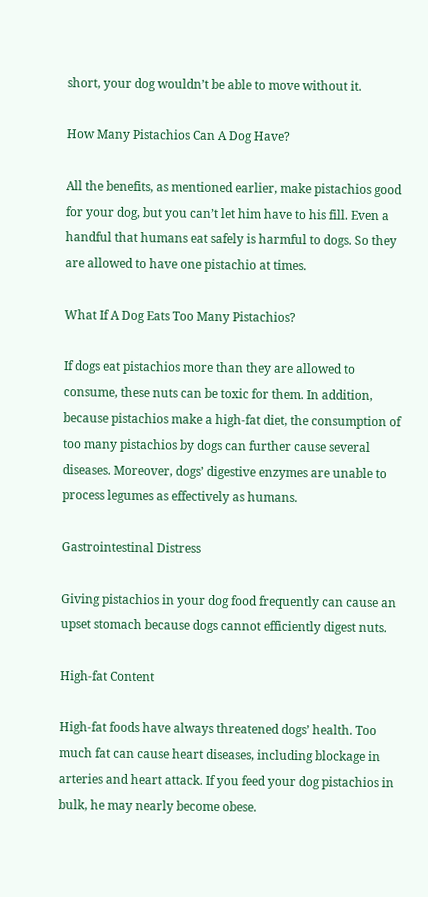short, your dog wouldn’t be able to move without it.

How Many Pistachios Can A Dog Have?

All the benefits, as mentioned earlier, make pistachios good for your dog, but you can’t let him have to his fill. Even a handful that humans eat safely is harmful to dogs. So they are allowed to have one pistachio at times.

What If A Dog Eats Too Many Pistachios?

If dogs eat pistachios more than they are allowed to consume, these nuts can be toxic for them. In addition, because pistachios make a high-fat diet, the consumption of too many pistachios by dogs can further cause several diseases. Moreover, dogs’ digestive enzymes are unable to process legumes as effectively as humans.

Gastrointestinal Distress

Giving pistachios in your dog food frequently can cause an upset stomach because dogs cannot efficiently digest nuts.

High-fat Content

High-fat foods have always threatened dogs’ health. Too much fat can cause heart diseases, including blockage in arteries and heart attack. If you feed your dog pistachios in bulk, he may nearly become obese.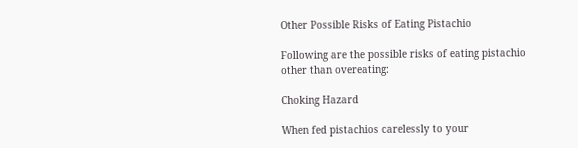Other Possible Risks of Eating Pistachio

Following are the possible risks of eating pistachio other than overeating:

Choking Hazard

When fed pistachios carelessly to your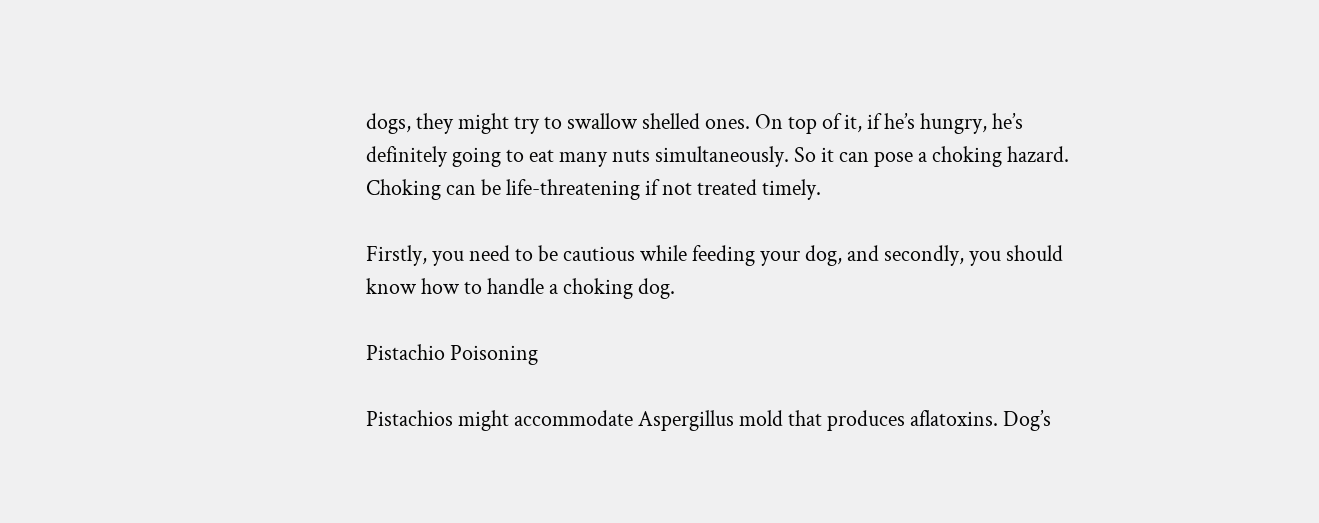dogs, they might try to swallow shelled ones. On top of it, if he’s hungry, he’s definitely going to eat many nuts simultaneously. So it can pose a choking hazard. Choking can be life-threatening if not treated timely.

Firstly, you need to be cautious while feeding your dog, and secondly, you should know how to handle a choking dog.

Pistachio Poisoning

Pistachios might accommodate Aspergillus mold that produces aflatoxins. Dog’s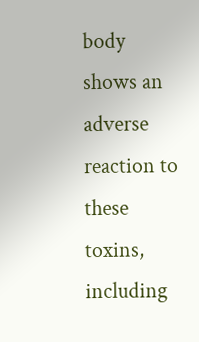body shows an adverse reaction to these toxins, including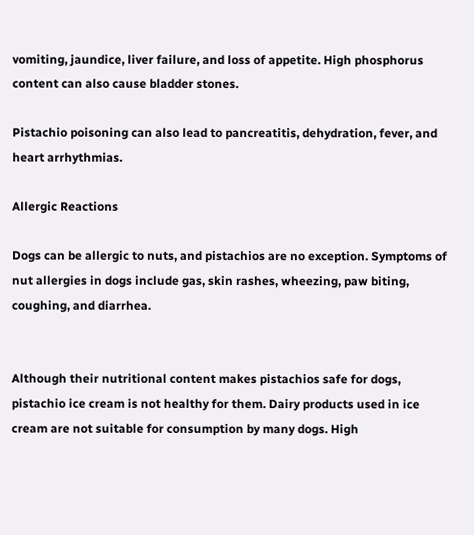vomiting, jaundice, liver failure, and loss of appetite. High phosphorus content can also cause bladder stones.

Pistachio poisoning can also lead to pancreatitis, dehydration, fever, and heart arrhythmias.

Allergic Reactions

Dogs can be allergic to nuts, and pistachios are no exception. Symptoms of nut allergies in dogs include gas, skin rashes, wheezing, paw biting, coughing, and diarrhea.


Although their nutritional content makes pistachios safe for dogs, pistachio ice cream is not healthy for them. Dairy products used in ice cream are not suitable for consumption by many dogs. High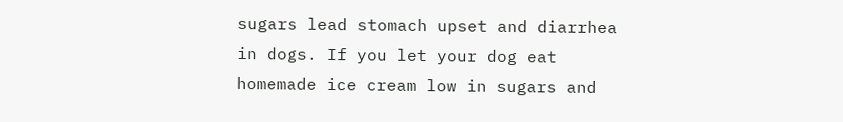sugars lead stomach upset and diarrhea in dogs. If you let your dog eat homemade ice cream low in sugars and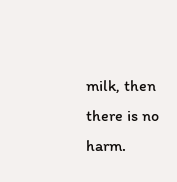milk, then there is no harm.